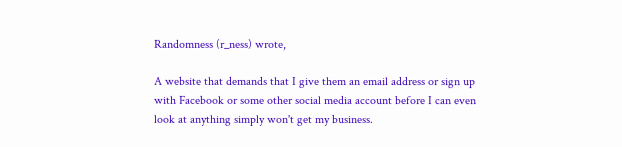Randomness (r_ness) wrote,

A website that demands that I give them an email address or sign up with Facebook or some other social media account before I can even look at anything simply won't get my business.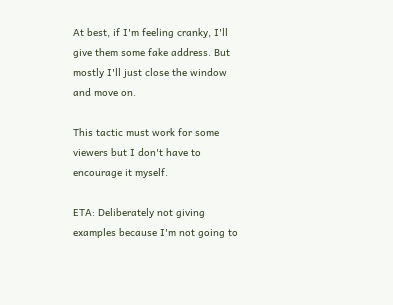At best, if I'm feeling cranky, I'll give them some fake address. But mostly I'll just close the window and move on.

This tactic must work for some viewers but I don't have to encourage it myself.

ETA: Deliberately not giving examples because I'm not going to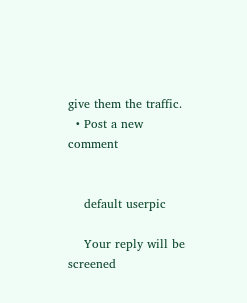give them the traffic.
  • Post a new comment


    default userpic

    Your reply will be screened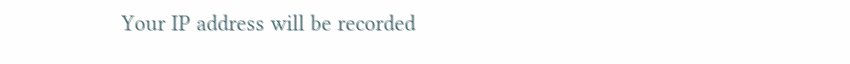Your IP address will be recorded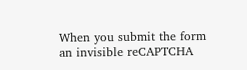When you submit the form an invisible reCAPTCHA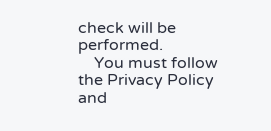check will be performed.
    You must follow the Privacy Policy and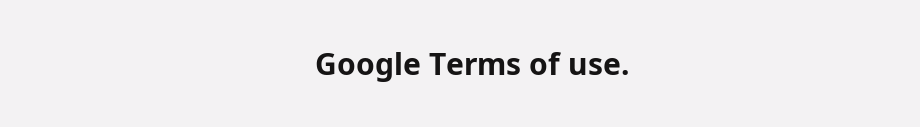Google Terms of use.